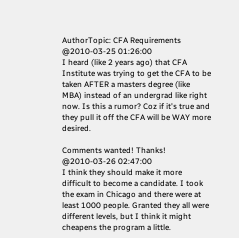AuthorTopic: CFA Requirements
@2010-03-25 01:26:00
I heard (like 2 years ago) that CFA Institute was trying to get the CFA to be taken AFTER a masters degree (like MBA) instead of an undergrad like right now. Is this a rumor? Coz if it's true and they pull it off the CFA will be WAY more desired.

Comments wanted! Thanks!
@2010-03-26 02:47:00
I think they should make it more difficult to become a candidate. I took the exam in Chicago and there were at least 1000 people. Granted they all were different levels, but I think it might cheapens the program a little.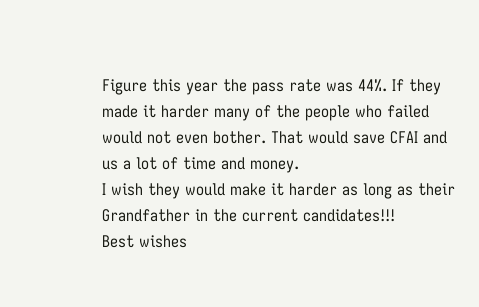Figure this year the pass rate was 44%. If they made it harder many of the people who failed would not even bother. That would save CFAI and us a lot of time and money.
I wish they would make it harder as long as their Grandfather in the current candidates!!!
Best wishes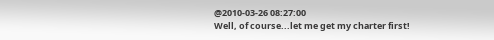@2010-03-26 08:27:00
Well, of course...let me get my charter first!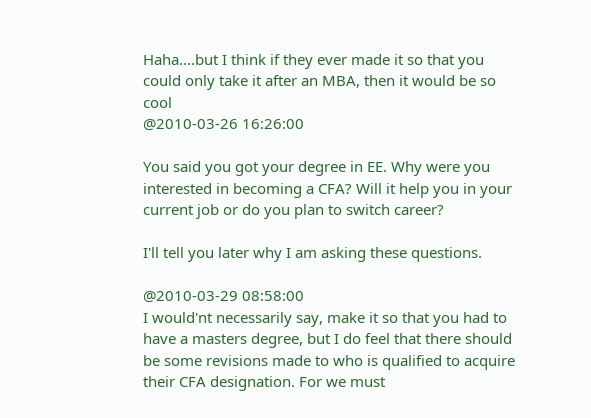Haha....but I think if they ever made it so that you could only take it after an MBA, then it would be so cool
@2010-03-26 16:26:00

You said you got your degree in EE. Why were you interested in becoming a CFA? Will it help you in your current job or do you plan to switch career?

I'll tell you later why I am asking these questions.

@2010-03-29 08:58:00
I would'nt necessarily say, make it so that you had to have a masters degree, but I do feel that there should be some revisions made to who is qualified to acquire their CFA designation. For we must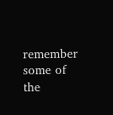remember some of the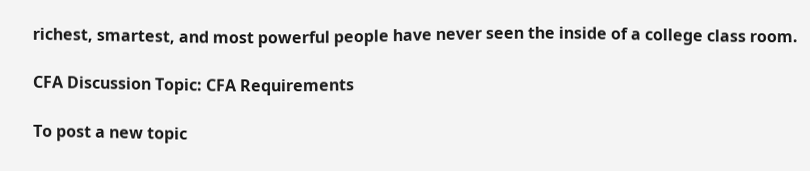richest, smartest, and most powerful people have never seen the inside of a college class room.

CFA Discussion Topic: CFA Requirements

To post a new topic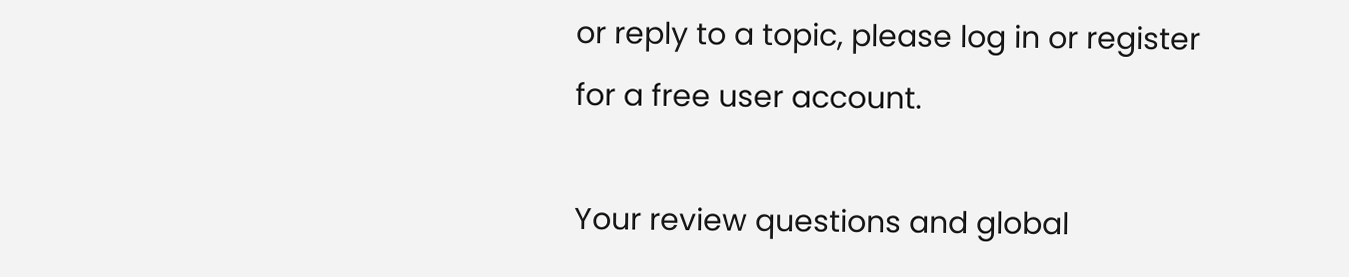or reply to a topic, please log in or register for a free user account.

Your review questions and global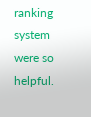ranking system were so helpful.